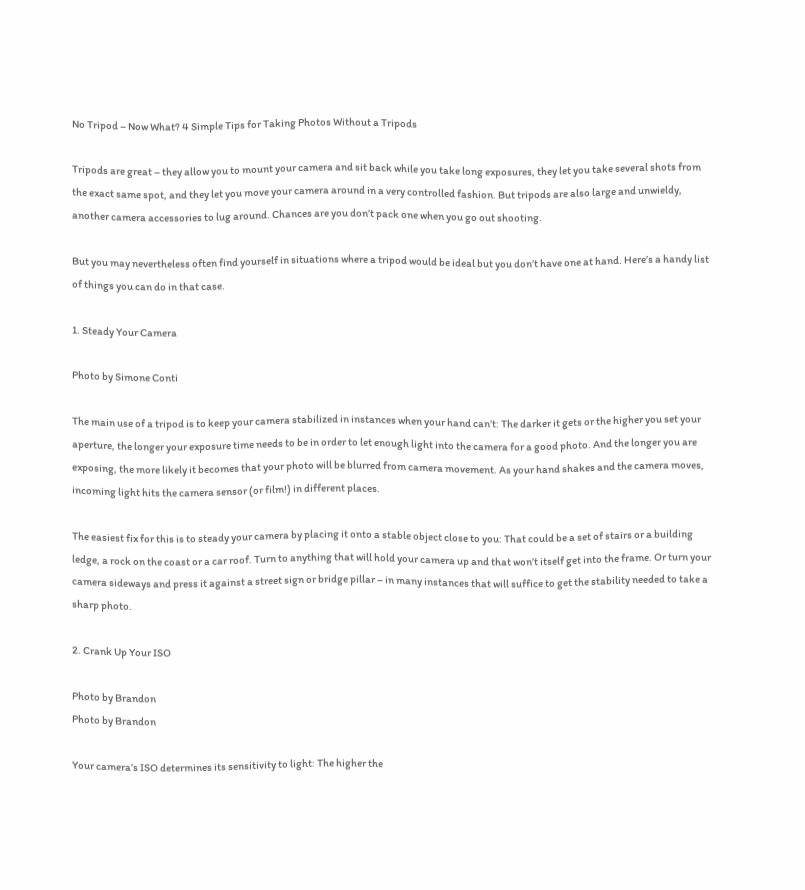No Tripod – Now What? 4 Simple Tips for Taking Photos Without a Tripods

Tripods are great – they allow you to mount your camera and sit back while you take long exposures, they let you take several shots from the exact same spot, and they let you move your camera around in a very controlled fashion. But tripods are also large and unwieldy, another camera accessories to lug around. Chances are you don’t pack one when you go out shooting.

But you may nevertheless often find yourself in situations where a tripod would be ideal but you don’t have one at hand. Here’s a handy list of things you can do in that case.

1. Steady Your Camera

Photo by Simone Conti

The main use of a tripod is to keep your camera stabilized in instances when your hand can’t: The darker it gets or the higher you set your aperture, the longer your exposure time needs to be in order to let enough light into the camera for a good photo. And the longer you are exposing, the more likely it becomes that your photo will be blurred from camera movement. As your hand shakes and the camera moves, incoming light hits the camera sensor (or film!) in different places.

The easiest fix for this is to steady your camera by placing it onto a stable object close to you: That could be a set of stairs or a building ledge, a rock on the coast or a car roof. Turn to anything that will hold your camera up and that won’t itself get into the frame. Or turn your camera sideways and press it against a street sign or bridge pillar – in many instances that will suffice to get the stability needed to take a sharp photo.

2. Crank Up Your ISO

Photo by Brandon
Photo by Brandon

Your camera’s ISO determines its sensitivity to light: The higher the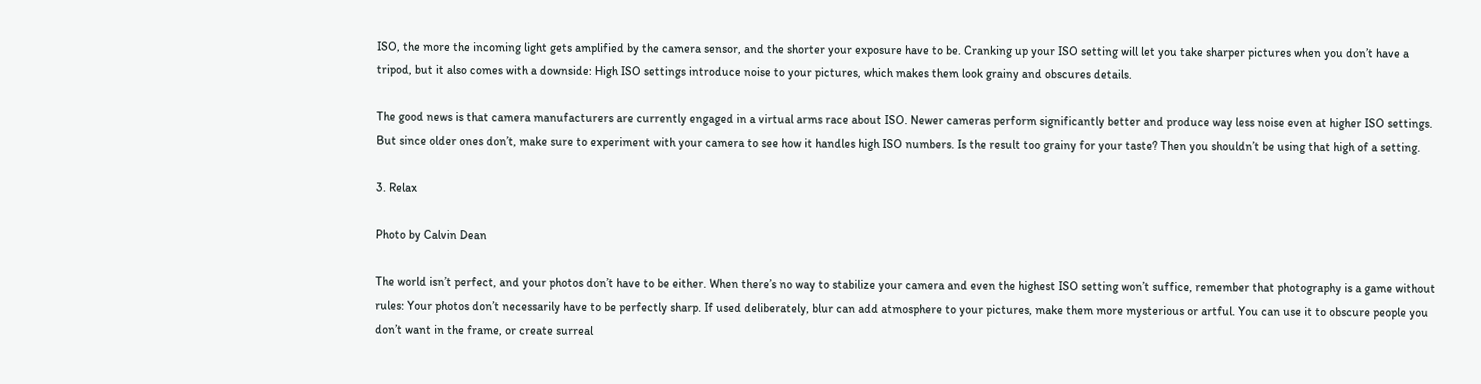ISO, the more the incoming light gets amplified by the camera sensor, and the shorter your exposure have to be. Cranking up your ISO setting will let you take sharper pictures when you don’t have a tripod, but it also comes with a downside: High ISO settings introduce noise to your pictures, which makes them look grainy and obscures details.

The good news is that camera manufacturers are currently engaged in a virtual arms race about ISO. Newer cameras perform significantly better and produce way less noise even at higher ISO settings. But since older ones don’t, make sure to experiment with your camera to see how it handles high ISO numbers. Is the result too grainy for your taste? Then you shouldn’t be using that high of a setting.

3. Relax

Photo by Calvin Dean

The world isn’t perfect, and your photos don’t have to be either. When there’s no way to stabilize your camera and even the highest ISO setting won’t suffice, remember that photography is a game without rules: Your photos don’t necessarily have to be perfectly sharp. If used deliberately, blur can add atmosphere to your pictures, make them more mysterious or artful. You can use it to obscure people you don’t want in the frame, or create surreal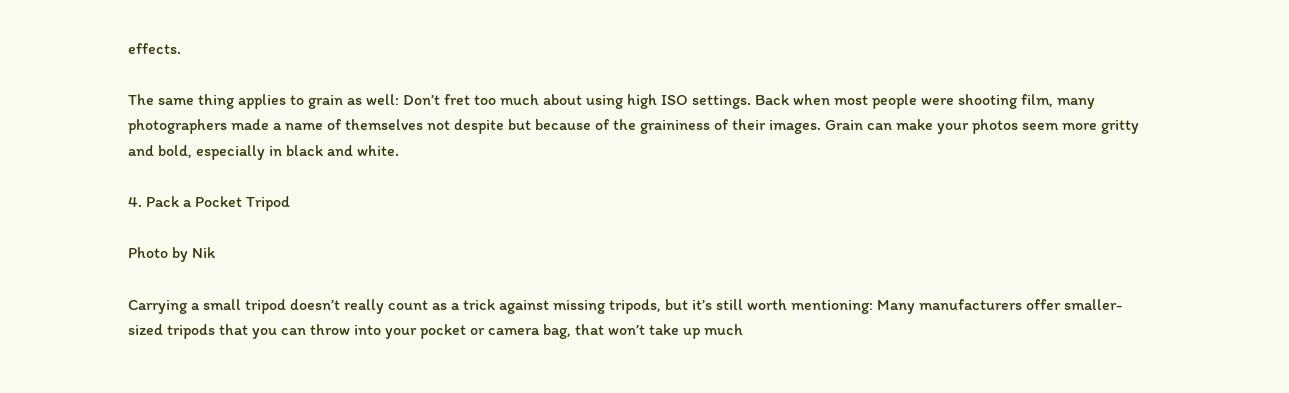effects.

The same thing applies to grain as well: Don’t fret too much about using high ISO settings. Back when most people were shooting film, many photographers made a name of themselves not despite but because of the graininess of their images. Grain can make your photos seem more gritty and bold, especially in black and white.

4. Pack a Pocket Tripod

Photo by Nik

Carrying a small tripod doesn’t really count as a trick against missing tripods, but it’s still worth mentioning: Many manufacturers offer smaller-sized tripods that you can throw into your pocket or camera bag, that won’t take up much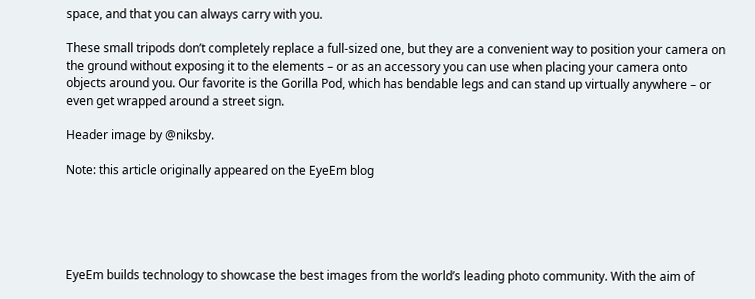space, and that you can always carry with you.

These small tripods don’t completely replace a full-sized one, but they are a convenient way to position your camera on the ground without exposing it to the elements – or as an accessory you can use when placing your camera onto objects around you. Our favorite is the Gorilla Pod, which has bendable legs and can stand up virtually anywhere – or even get wrapped around a street sign.

Header image by @niksby.

Note: this article originally appeared on the EyeEm blog





EyeEm builds technology to showcase the best images from the world’s leading photo community. With the aim of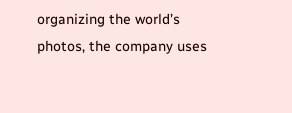organizing the world’s photos, the company uses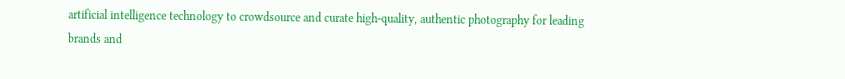artificial intelligence technology to crowdsource and curate high-quality, authentic photography for leading brands and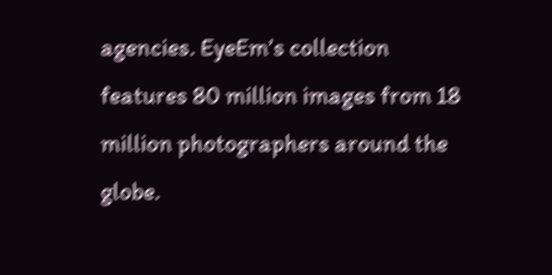agencies. EyeEm’s collection features 80 million images from 18 million photographers around the globe.